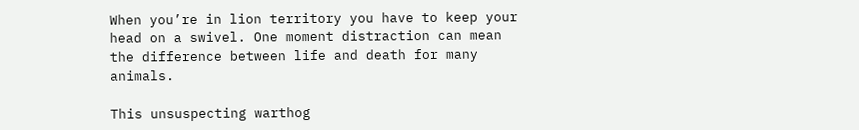When you’re in lion territory you have to keep your head on a swivel. One moment distraction can mean the difference between life and death for many animals.

This unsuspecting warthog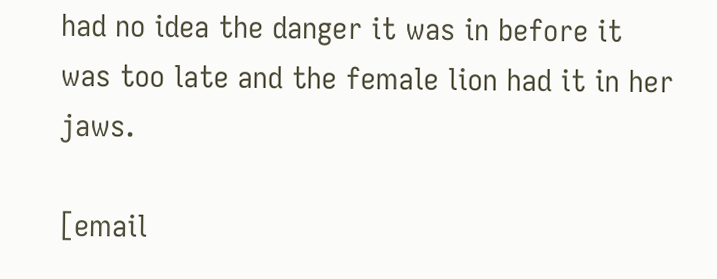had no idea the danger it was in before it was too late and the female lion had it in her jaws.

[email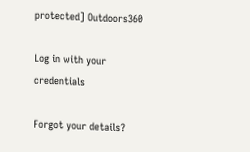protected] Outdoors360

Log in with your credentials

Forgot your details?